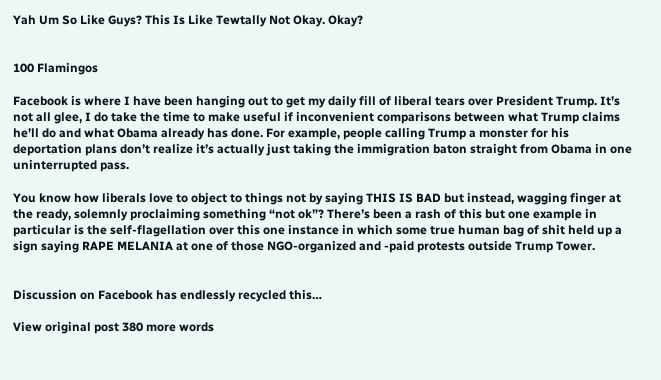Yah Um So Like Guys? This Is Like Tewtally Not Okay. Okay?


100 Flamingos

Facebook is where I have been hanging out to get my daily fill of liberal tears over President Trump. It’s not all glee, I do take the time to make useful if inconvenient comparisons between what Trump claims he’ll do and what Obama already has done. For example, people calling Trump a monster for his deportation plans don’t realize it’s actually just taking the immigration baton straight from Obama in one uninterrupted pass.

You know how liberals love to object to things not by saying THIS IS BAD but instead, wagging finger at the ready, solemnly proclaiming something “not ok”? There’s been a rash of this but one example in particular is the self-flagellation over this one instance in which some true human bag of shit held up a sign saying RAPE MELANIA at one of those NGO-organized and -paid protests outside Trump Tower.


Discussion on Facebook has endlessly recycled this…

View original post 380 more words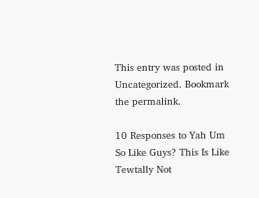This entry was posted in Uncategorized. Bookmark the permalink.

10 Responses to Yah Um So Like Guys? This Is Like Tewtally Not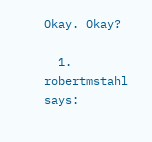Okay. Okay?

  1. robertmstahl says: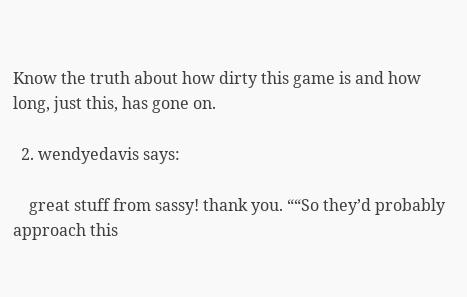Know the truth about how dirty this game is and how long, just this, has gone on.

  2. wendyedavis says:

    great stuff from sassy! thank you. ““So they’d probably approach this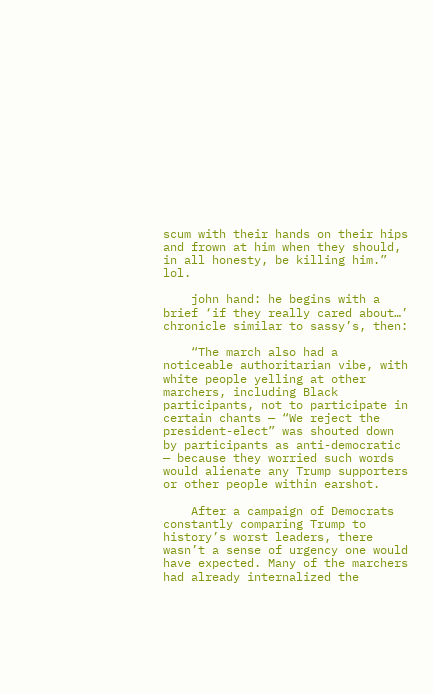scum with their hands on their hips and frown at him when they should, in all honesty, be killing him.” lol.

    john hand: he begins with a brief ‘if they really cared about…’ chronicle similar to sassy’s, then:

    “The march also had a noticeable authoritarian vibe, with white people yelling at other marchers, including Black participants, not to participate in certain chants — “We reject the president-elect” was shouted down by participants as anti-democratic — because they worried such words would alienate any Trump supporters or other people within earshot.

    After a campaign of Democrats constantly comparing Trump to history’s worst leaders, there wasn’t a sense of urgency one would have expected. Many of the marchers had already internalized the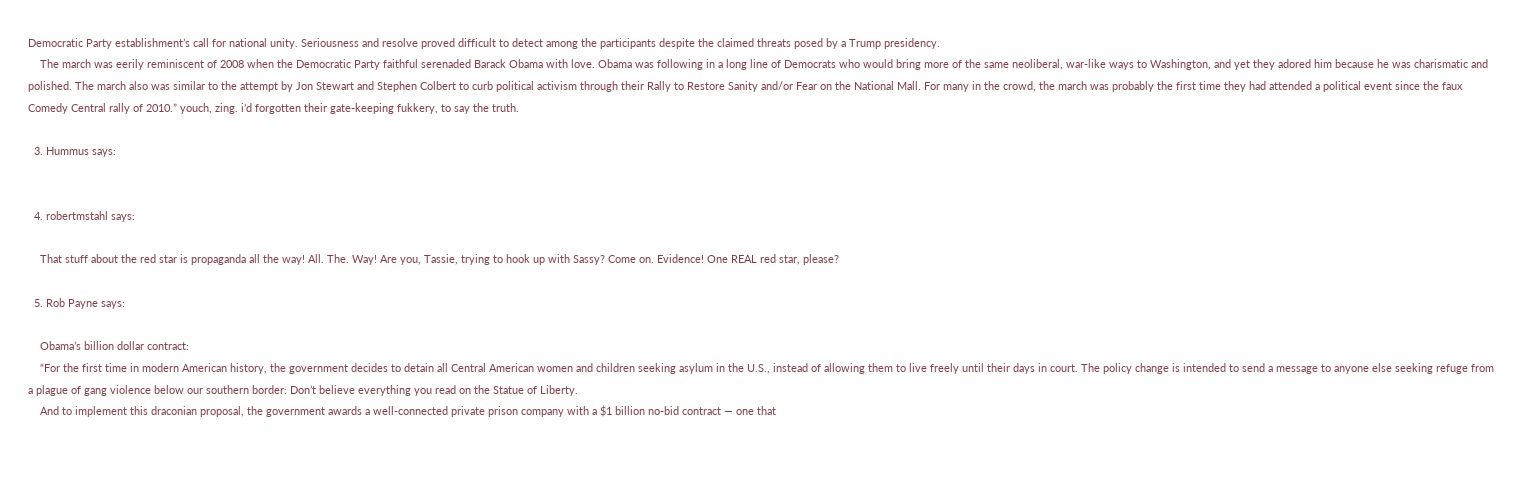Democratic Party establishment’s call for national unity. Seriousness and resolve proved difficult to detect among the participants despite the claimed threats posed by a Trump presidency.
    The march was eerily reminiscent of 2008 when the Democratic Party faithful serenaded Barack Obama with love. Obama was following in a long line of Democrats who would bring more of the same neoliberal, war-like ways to Washington, and yet they adored him because he was charismatic and polished. The march also was similar to the attempt by Jon Stewart and Stephen Colbert to curb political activism through their Rally to Restore Sanity and/or Fear on the National Mall. For many in the crowd, the march was probably the first time they had attended a political event since the faux Comedy Central rally of 2010.” youch, zing. i’d forgotten their gate-keeping fukkery, to say the truth.

  3. Hummus says:


  4. robertmstahl says:

    That stuff about the red star is propaganda all the way! All. The. Way! Are you, Tassie, trying to hook up with Sassy? Come on. Evidence! One REAL red star, please?

  5. Rob Payne says:

    Obama’s billion dollar contract:
    “For the first time in modern American history, the government decides to detain all Central American women and children seeking asylum in the U.S., instead of allowing them to live freely until their days in court. The policy change is intended to send a message to anyone else seeking refuge from a plague of gang violence below our southern border: Don’t believe everything you read on the Statue of Liberty.
    And to implement this draconian proposal, the government awards a well-connected private prison company with a $1 billion no-bid contract — one that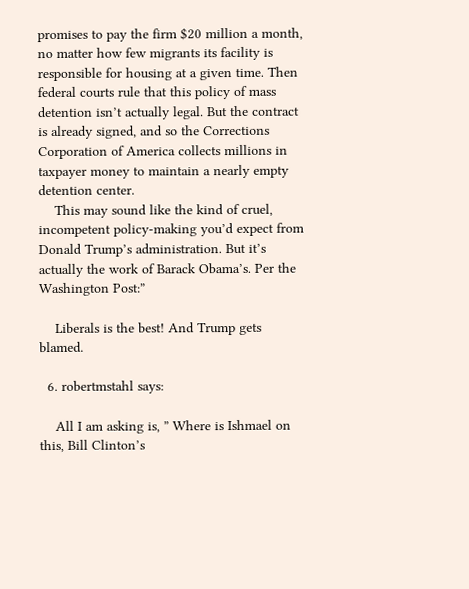promises to pay the firm $20 million a month, no matter how few migrants its facility is responsible for housing at a given time. Then federal courts rule that this policy of mass detention isn’t actually legal. But the contract is already signed, and so the Corrections Corporation of America collects millions in taxpayer money to maintain a nearly empty detention center.
    This may sound like the kind of cruel, incompetent policy-making you’d expect from Donald Trump’s administration. But it’s actually the work of Barack Obama’s. Per the Washington Post:”

    Liberals is the best! And Trump gets blamed.

  6. robertmstahl says:

    All I am asking is, ” Where is Ishmael on this, Bill Clinton’s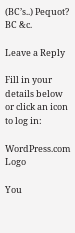(BC’s..) Pequot? BC &c.

Leave a Reply

Fill in your details below or click an icon to log in:

WordPress.com Logo

You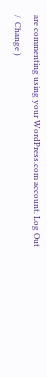are commenting using your WordPress.com account. Log Out /  Change )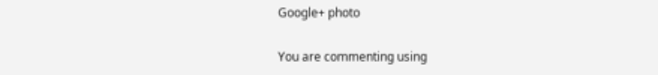Google+ photo

You are commenting using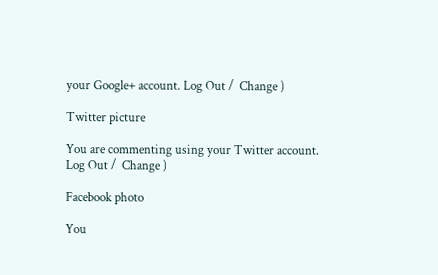your Google+ account. Log Out /  Change )

Twitter picture

You are commenting using your Twitter account. Log Out /  Change )

Facebook photo

You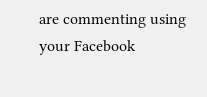are commenting using your Facebook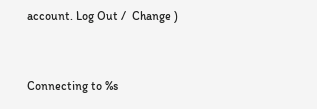account. Log Out /  Change )


Connecting to %s